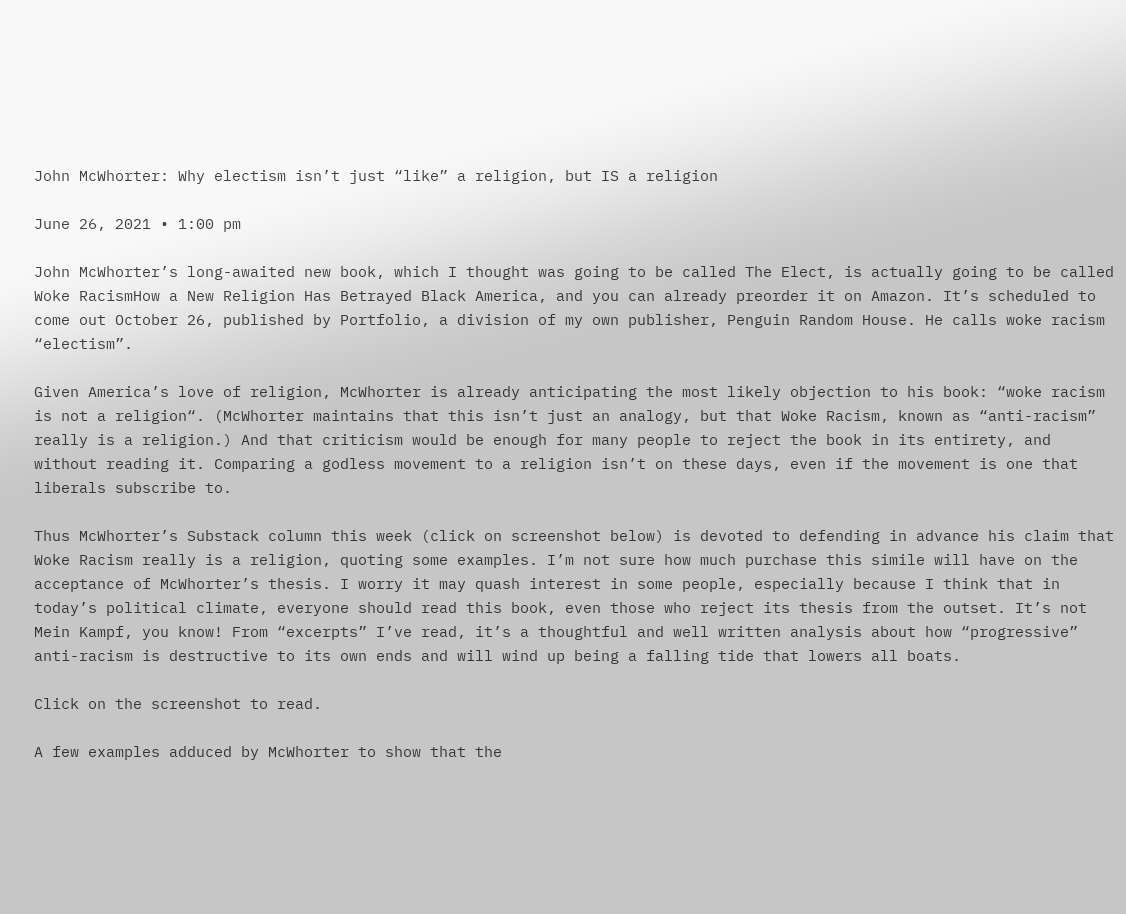John McWhorter: Why electism isn’t just “like” a religion, but IS a religion

June 26, 2021 • 1:00 pm

John McWhorter’s long-awaited new book, which I thought was going to be called The Elect, is actually going to be called Woke RacismHow a New Religion Has Betrayed Black America, and you can already preorder it on Amazon. It’s scheduled to come out October 26, published by Portfolio, a division of my own publisher, Penguin Random House. He calls woke racism “electism”.

Given America’s love of religion, McWhorter is already anticipating the most likely objection to his book: “woke racism is not a religion“. (McWhorter maintains that this isn’t just an analogy, but that Woke Racism, known as “anti-racism” really is a religion.) And that criticism would be enough for many people to reject the book in its entirety, and without reading it. Comparing a godless movement to a religion isn’t on these days, even if the movement is one that liberals subscribe to.

Thus McWhorter’s Substack column this week (click on screenshot below) is devoted to defending in advance his claim that Woke Racism really is a religion, quoting some examples. I’m not sure how much purchase this simile will have on the acceptance of McWhorter’s thesis. I worry it may quash interest in some people, especially because I think that in today’s political climate, everyone should read this book, even those who reject its thesis from the outset. It’s not Mein Kampf, you know! From “excerpts” I’ve read, it’s a thoughtful and well written analysis about how “progressive” anti-racism is destructive to its own ends and will wind up being a falling tide that lowers all boats.

Click on the screenshot to read.

A few examples adduced by McWhorter to show that the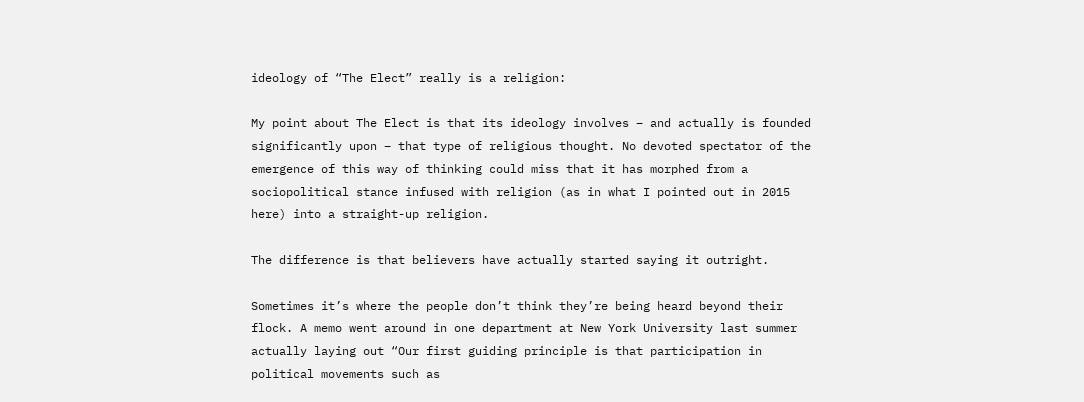ideology of “The Elect” really is a religion:

My point about The Elect is that its ideology involves – and actually is founded significantly upon – that type of religious thought. No devoted spectator of the emergence of this way of thinking could miss that it has morphed from a sociopolitical stance infused with religion (as in what I pointed out in 2015 here) into a straight-up religion.

The difference is that believers have actually started saying it outright.

Sometimes it’s where the people don’t think they’re being heard beyond their flock. A memo went around in one department at New York University last summer actually laying out “Our first guiding principle is that participation in political movements such as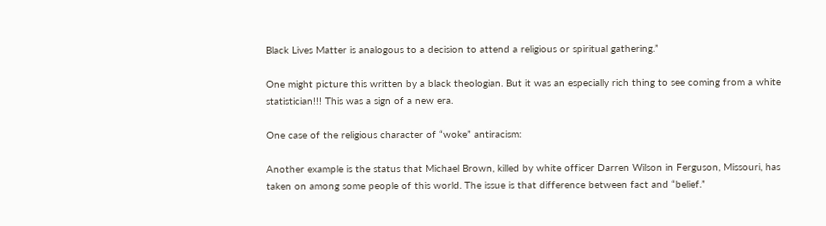Black Lives Matter is analogous to a decision to attend a religious or spiritual gathering.”

One might picture this written by a black theologian. But it was an especially rich thing to see coming from a white statistician!!! This was a sign of a new era.

One case of the religious character of “woke” antiracism:

Another example is the status that Michael Brown, killed by white officer Darren Wilson in Ferguson, Missouri, has taken on among some people of this world. The issue is that difference between fact and “belief.”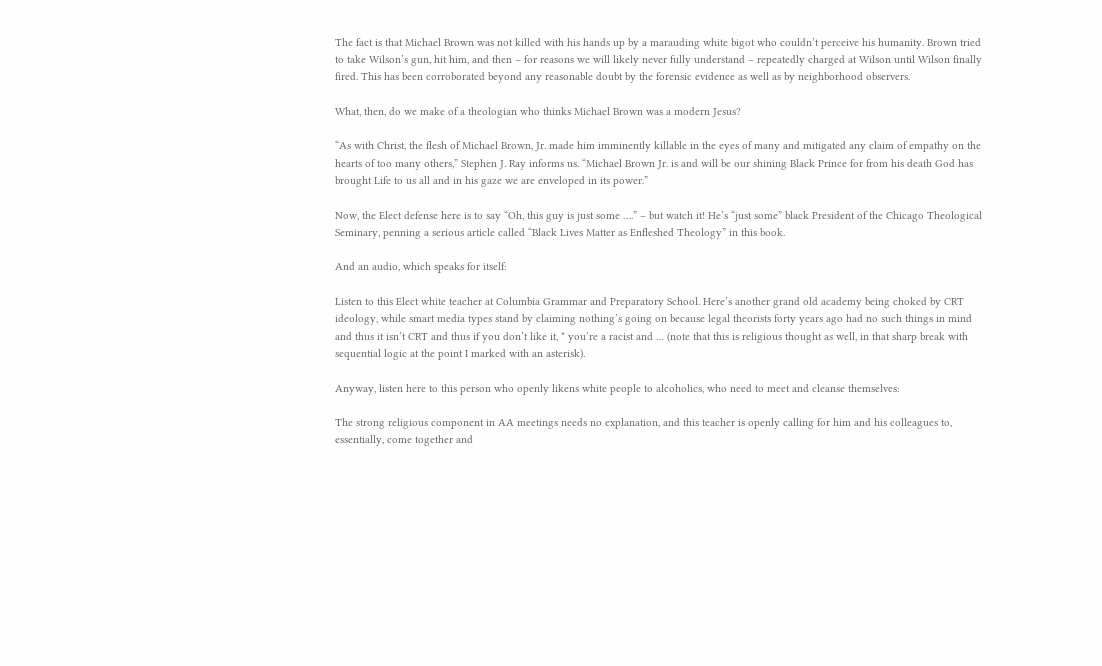The fact is that Michael Brown was not killed with his hands up by a marauding white bigot who couldn’t perceive his humanity. Brown tried to take Wilson’s gun, hit him, and then – for reasons we will likely never fully understand – repeatedly charged at Wilson until Wilson finally fired. This has been corroborated beyond any reasonable doubt by the forensic evidence as well as by neighborhood observers.

What, then, do we make of a theologian who thinks Michael Brown was a modern Jesus?

“As with Christ, the flesh of Michael Brown, Jr. made him imminently killable in the eyes of many and mitigated any claim of empathy on the hearts of too many others,” Stephen J. Ray informs us. “Michael Brown Jr. is and will be our shining Black Prince for from his death God has brought Life to us all and in his gaze we are enveloped in its power.”

Now, the Elect defense here is to say “Oh, this guy is just some ….” – but watch it! He’s “just some” black President of the Chicago Theological Seminary, penning a serious article called “Black Lives Matter as Enfleshed Theology” in this book.

And an audio, which speaks for itself:

Listen to this Elect white teacher at Columbia Grammar and Preparatory School. Here’s another grand old academy being choked by CRT ideology, while smart media types stand by claiming nothing’s going on because legal theorists forty years ago had no such things in mind and thus it isn’t CRT and thus if you don’t like it, * you’re a racist and … (note that this is religious thought as well, in that sharp break with sequential logic at the point I marked with an asterisk).

Anyway, listen here to this person who openly likens white people to alcoholics, who need to meet and cleanse themselves:

The strong religious component in AA meetings needs no explanation, and this teacher is openly calling for him and his colleagues to, essentially, come together and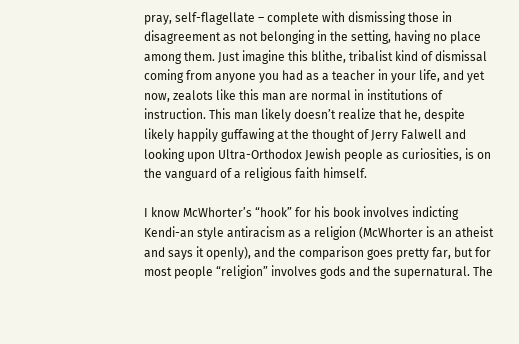pray, self-flagellate – complete with dismissing those in disagreement as not belonging in the setting, having no place among them. Just imagine this blithe, tribalist kind of dismissal coming from anyone you had as a teacher in your life, and yet now, zealots like this man are normal in institutions of instruction. This man likely doesn’t realize that he, despite likely happily guffawing at the thought of Jerry Falwell and looking upon Ultra-Orthodox Jewish people as curiosities, is on the vanguard of a religious faith himself.

I know McWhorter’s “hook” for his book involves indicting Kendi-an style antiracism as a religion (McWhorter is an atheist and says it openly), and the comparison goes pretty far, but for most people “religion” involves gods and the supernatural. The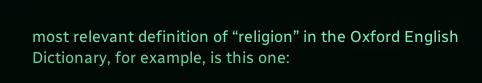most relevant definition of “religion” in the Oxford English Dictionary, for example, is this one: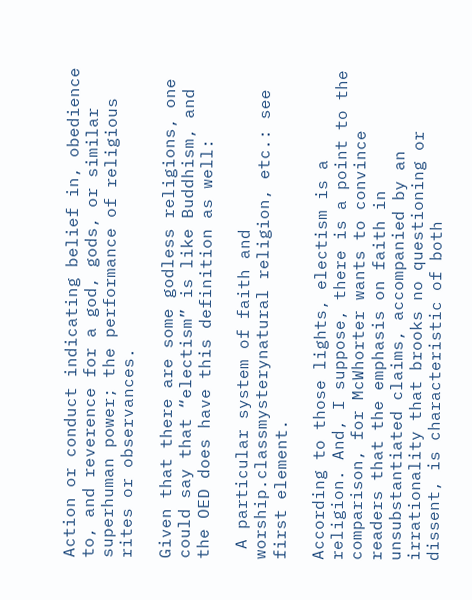Action or conduct indicating belief in, obedience to, and reverence for a god, gods, or similar superhuman power; the performance of religious rites or observances.

Given that there are some godless religions, one could say that “electism” is like Buddhism, and the OED does have this definition as well:

 A particular system of faith and worship.classmysterynatural religion, etc.: see first element.

According to those lights, electism is a religion. And, I suppose, there is a point to the comparison, for McWhorter wants to convince readers that the emphasis on faith in unsubstantiated claims, accompanied by an irrationality that brooks no questioning or dissent, is characteristic of both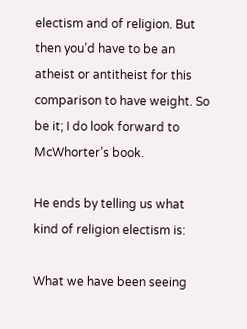electism and of religion. But then you’d have to be an atheist or antitheist for this comparison to have weight. So be it; I do look forward to McWhorter’s book.

He ends by telling us what kind of religion electism is:

What we have been seeing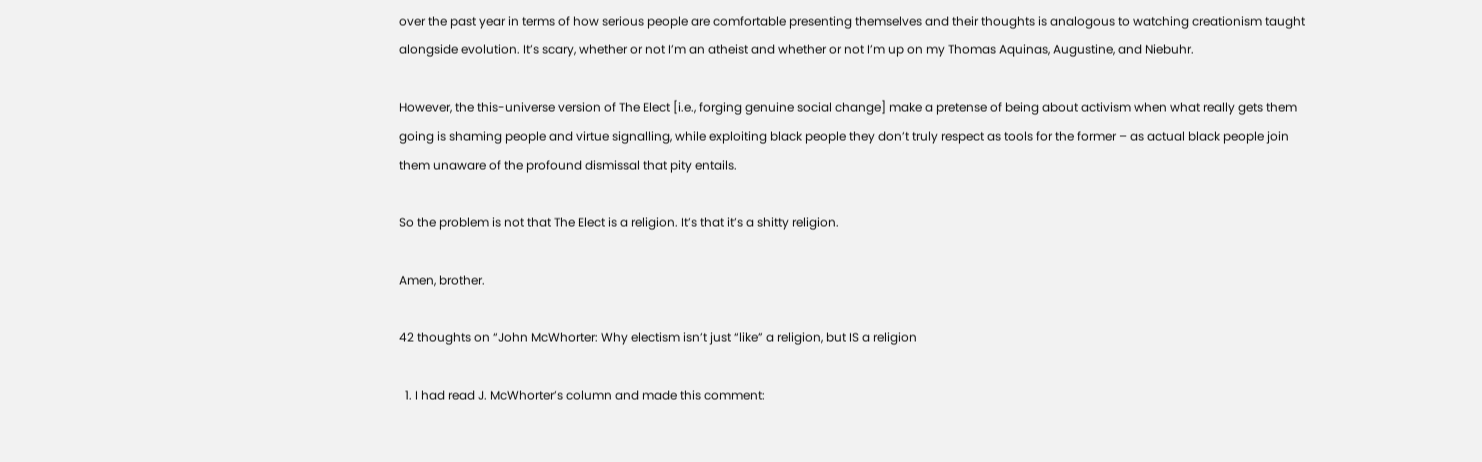over the past year in terms of how serious people are comfortable presenting themselves and their thoughts is analogous to watching creationism taught alongside evolution. It’s scary, whether or not I’m an atheist and whether or not I’m up on my Thomas Aquinas, Augustine, and Niebuhr.

However, the this-universe version of The Elect [i.e., forging genuine social change] make a pretense of being about activism when what really gets them going is shaming people and virtue signalling, while exploiting black people they don’t truly respect as tools for the former – as actual black people join them unaware of the profound dismissal that pity entails.

So the problem is not that The Elect is a religion. It’s that it’s a shitty religion.

Amen, brother.

42 thoughts on “John McWhorter: Why electism isn’t just “like” a religion, but IS a religion

  1. I had read J. McWhorter’s column and made this comment: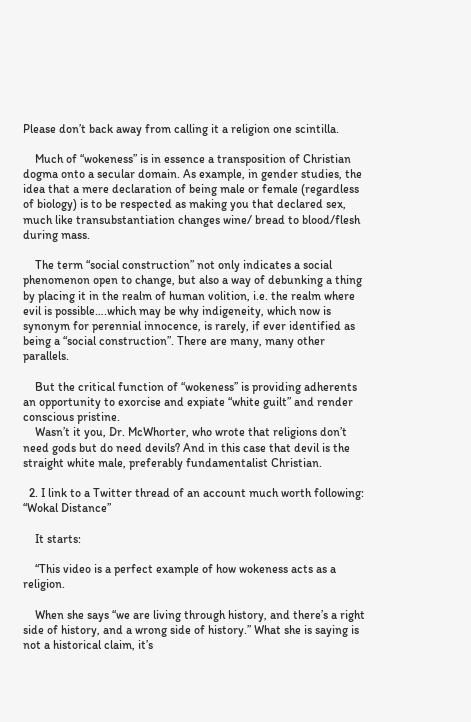Please don’t back away from calling it a religion one scintilla.

    Much of “wokeness” is in essence a transposition of Christian dogma onto a secular domain. As example, in gender studies, the idea that a mere declaration of being male or female (regardless of biology) is to be respected as making you that declared sex, much like transubstantiation changes wine/ bread to blood/flesh during mass.

    The term “social construction” not only indicates a social phenomenon open to change, but also a way of debunking a thing by placing it in the realm of human volition, i.e. the realm where evil is possible….which may be why indigeneity, which now is synonym for perennial innocence, is rarely, if ever identified as being a “social construction”. There are many, many other parallels.

    But the critical function of “wokeness” is providing adherents an opportunity to exorcise and expiate “white guilt” and render conscious pristine.
    Wasn’t it you, Dr. McWhorter, who wrote that religions don’t need gods but do need devils? And in this case that devil is the straight white male, preferably fundamentalist Christian.

  2. I link to a Twitter thread of an account much worth following: “Wokal Distance”

    It starts:

    “This video is a perfect example of how wokeness acts as a religion.

    When she says “we are living through history, and there’s a right side of history, and a wrong side of history.” What she is saying is not a historical claim, it’s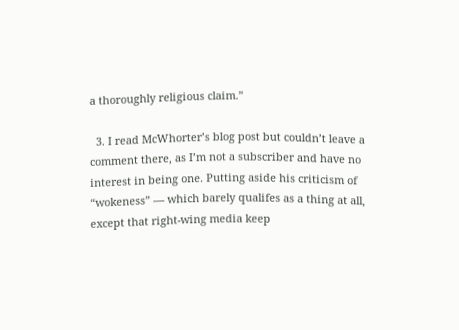a thoroughly religious claim.”

  3. I read McWhorter’s blog post but couldn’t leave a comment there, as I’m not a subscriber and have no interest in being one. Putting aside his criticism of “wokeness” — which barely qualifes as a thing at all, except that right-wing media keep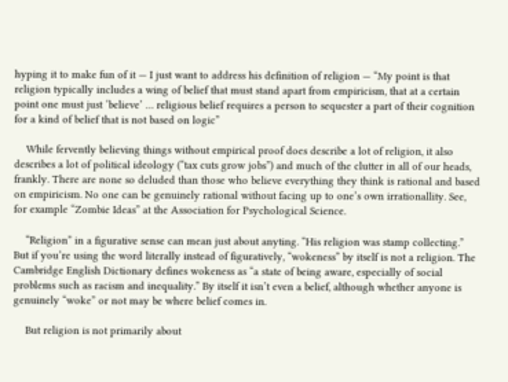hyping it to make fun of it — I just want to address his definition of religion — “My point is that religion typically includes a wing of belief that must stand apart from empiricism, that at a certain point one must just ‘believe’ … religious belief requires a person to sequester a part of their cognition for a kind of belief that is not based on logic”

    While fervently believing things without empirical proof does describe a lot of religion, it also describes a lot of political ideology (“tax cuts grow jobs”) and much of the clutter in all of our heads, frankly. There are none so deluded than those who believe everything they think is rational and based on empiricism. No one can be genuinely rational without facing up to one’s own irrationallity. See, for example “Zombie Ideas” at the Association for Psychological Science.

    “Religion” in a figurative sense can mean just about anyting. “His religion was stamp collecting.” But if you’re using the word literally instead of figuratively, “wokeness” by itself is not a religion. The Cambridge English Dictionary defines wokeness as “a state of being aware, especially of social problems such as racism and inequality.” By itself it isn’t even a belief, although whether anyone is genuinely “woke” or not may be where belief comes in.

    But religion is not primarily about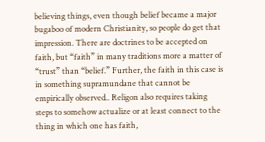believing things, even though belief became a major bugaboo of modern Christianity, so people do get that impression. There are doctrines to be accepted on faith, but “faith” in many traditions more a matter of “trust” than “belief.” Further, the faith in this case is in something supramundane that cannot be empirically observed.. Religon also requires taking steps to somehow actualize or at least connect to the thing in which one has faith,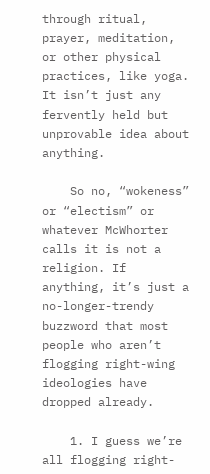through ritual, prayer, meditation, or other physical practices, like yoga. It isn’t just any fervently held but unprovable idea about anything.

    So no, “wokeness” or “electism” or whatever McWhorter calls it is not a religion. If anything, it’s just a no-longer-trendy buzzword that most people who aren’t flogging right-wing ideologies have dropped already.

    1. I guess we’re all flogging right-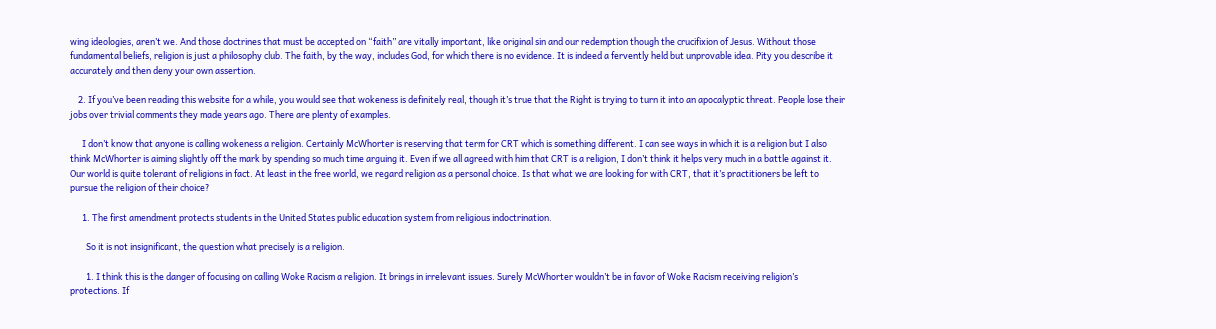wing ideologies, aren’t we. And those doctrines that must be accepted on “faith” are vitally important, like original sin and our redemption though the crucifixion of Jesus. Without those fundamental beliefs, religion is just a philosophy club. The faith, by the way, includes God, for which there is no evidence. It is indeed a fervently held but unprovable idea. Pity you describe it accurately and then deny your own assertion.

    2. If you’ve been reading this website for a while, you would see that wokeness is definitely real, though it’s true that the Right is trying to turn it into an apocalyptic threat. People lose their jobs over trivial comments they made years ago. There are plenty of examples.

      I don’t know that anyone is calling wokeness a religion. Certainly McWhorter is reserving that term for CRT which is something different. I can see ways in which it is a religion but I also think McWhorter is aiming slightly off the mark by spending so much time arguing it. Even if we all agreed with him that CRT is a religion, I don’t think it helps very much in a battle against it. Our world is quite tolerant of religions in fact. At least in the free world, we regard religion as a personal choice. Is that what we are looking for with CRT, that it’s practitioners be left to pursue the religion of their choice?

      1. The first amendment protects students in the United States public education system from religious indoctrination.

        So it is not insignificant, the question what precisely is a religion.

        1. I think this is the danger of focusing on calling Woke Racism a religion. It brings in irrelevant issues. Surely McWhorter wouldn’t be in favor of Woke Racism receiving religion’s protections. If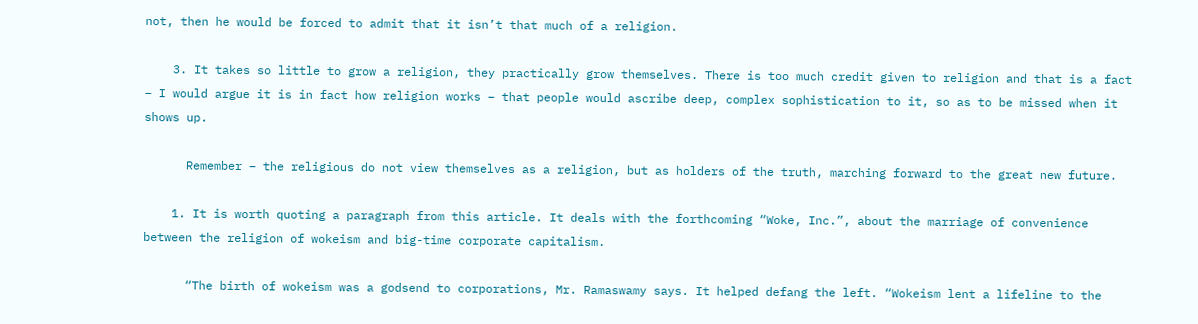not, then he would be forced to admit that it isn’t that much of a religion.

    3. It takes so little to grow a religion, they practically grow themselves. There is too much credit given to religion and that is a fact – I would argue it is in fact how religion works – that people would ascribe deep, complex sophistication to it, so as to be missed when it shows up.

      Remember – the religious do not view themselves as a religion, but as holders of the truth, marching forward to the great new future.

    1. It is worth quoting a paragraph from this article. It deals with the forthcoming “Woke, Inc.”, about the marriage of convenience between the religion of wokeism and big-time corporate capitalism.

      “The birth of wokeism was a godsend to corporations, Mr. Ramaswamy says. It helped defang the left. “Wokeism lent a lifeline to the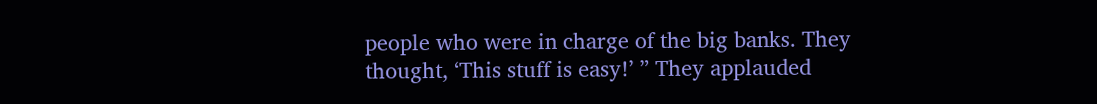people who were in charge of the big banks. They thought, ‘This stuff is easy!’ ” They applauded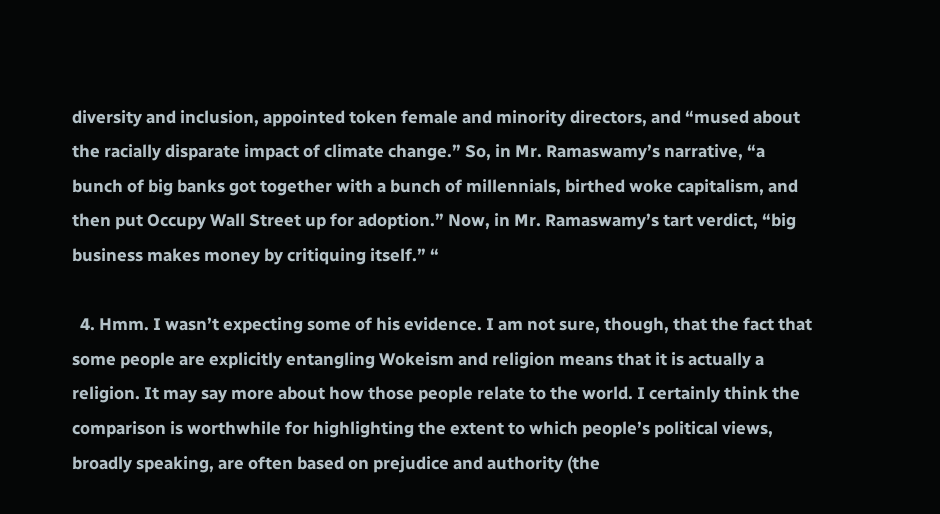diversity and inclusion, appointed token female and minority directors, and “mused about the racially disparate impact of climate change.” So, in Mr. Ramaswamy’s narrative, “a bunch of big banks got together with a bunch of millennials, birthed woke capitalism, and then put Occupy Wall Street up for adoption.” Now, in Mr. Ramaswamy’s tart verdict, “big business makes money by critiquing itself.” “

  4. Hmm. I wasn’t expecting some of his evidence. I am not sure, though, that the fact that some people are explicitly entangling Wokeism and religion means that it is actually a religion. It may say more about how those people relate to the world. I certainly think the comparison is worthwhile for highlighting the extent to which people’s political views, broadly speaking, are often based on prejudice and authority (the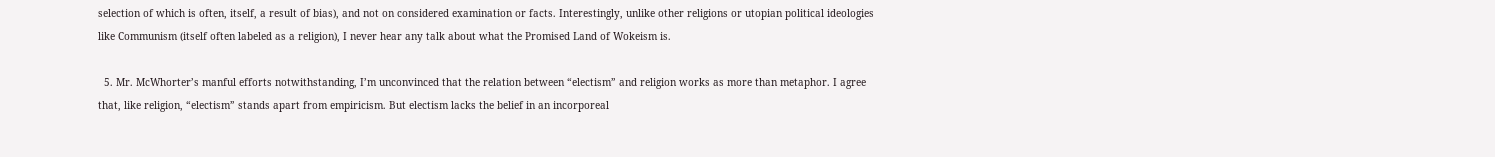selection of which is often, itself, a result of bias), and not on considered examination or facts. Interestingly, unlike other religions or utopian political ideologies like Communism (itself often labeled as a religion), I never hear any talk about what the Promised Land of Wokeism is.

  5. Mr. McWhorter’s manful efforts notwithstanding, I’m unconvinced that the relation between “electism” and religion works as more than metaphor. I agree that, like religion, “electism” stands apart from empiricism. But electism lacks the belief in an incorporeal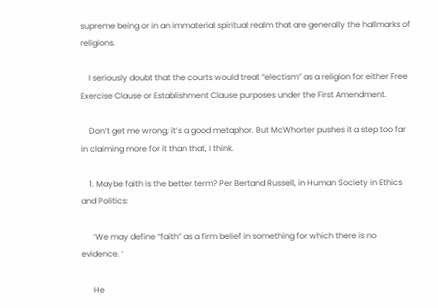supreme being or in an immaterial spiritual realm that are generally the hallmarks of religions.

    I seriously doubt that the courts would treat “electism” as a religion for either Free Exercise Clause or Establishment Clause purposes under the First Amendment.

    Don’t get me wrong; it’s a good metaphor. But McWhorter pushes it a step too far in claiming more for it than that, I think.

    1. Maybe faith is the better term? Per Bertand Russell, in Human Society in Ethics and Politics:

      ‘We may define “faith” as a firm belief in something for which there is no evidence. ‘

      He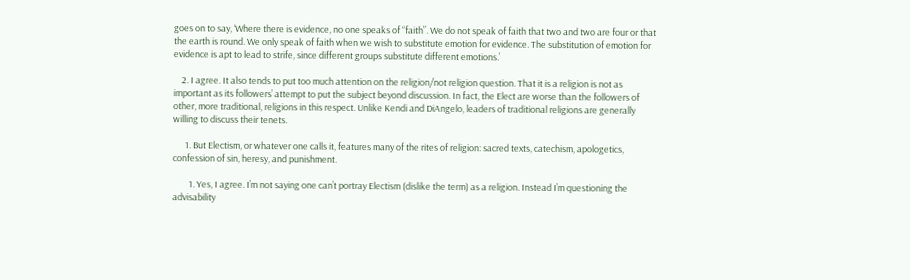goes on to say, ‘Where there is evidence, no one speaks of “faith”. We do not speak of faith that two and two are four or that the earth is round. We only speak of faith when we wish to substitute emotion for evidence. The substitution of emotion for evidence is apt to lead to strife, since different groups substitute different emotions.’

    2. I agree. It also tends to put too much attention on the religion/not religion question. That it is a religion is not as important as its followers’ attempt to put the subject beyond discussion. In fact, the Elect are worse than the followers of other, more traditional, religions in this respect. Unlike Kendi and DiAngelo, leaders of traditional religions are generally willing to discuss their tenets.

      1. But Electism, or whatever one calls it, features many of the rites of religion: sacred texts, catechism, apologetics, confession of sin, heresy, and punishment.

        1. Yes, I agree. I’m not saying one can’t portray Electism (dislike the term) as a religion. Instead I’m questioning the advisability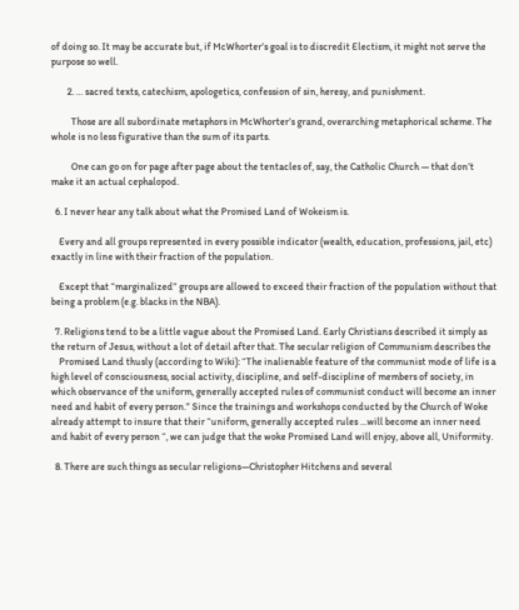of doing so. It may be accurate but, if McWhorter’s goal is to discredit Electism, it might not serve the purpose so well.

        2. … sacred texts, catechism, apologetics, confession of sin, heresy, and punishment.

          Those are all subordinate metaphors in McWhorter’s grand, overarching metaphorical scheme. The whole is no less figurative than the sum of its parts.

          One can go on for page after page about the tentacles of, say, the Catholic Church — that don’t make it an actual cephalopod.

  6. I never hear any talk about what the Promised Land of Wokeism is.

    Every and all groups represented in every possible indicator (wealth, education, professions, jail, etc) exactly in line with their fraction of the population.

    Except that “marginalized” groups are allowed to exceed their fraction of the population without that being a problem (e.g. blacks in the NBA).

  7. Religions tend to be a little vague about the Promised Land. Early Christians described it simply as the return of Jesus, without a lot of detail after that. The secular religion of Communism describes the
    Promised Land thusly (according to Wiki): “The inalienable feature of the communist mode of life is a high level of consciousness, social activity, discipline, and self-discipline of members of society, in which observance of the uniform, generally accepted rules of communist conduct will become an inner need and habit of every person.” Since the trainings and workshops conducted by the Church of Woke already attempt to insure that their “uniform, generally accepted rules …will become an inner need and habit of every person “, we can judge that the woke Promised Land will enjoy, above all, Uniformity.

  8. There are such things as secular religions—Christopher Hitchens and several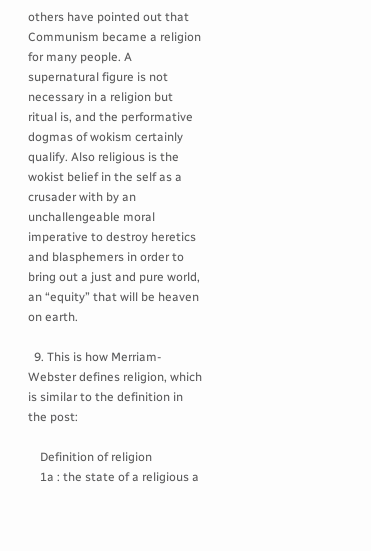others have pointed out that Communism became a religion for many people. A supernatural figure is not necessary in a religion but ritual is, and the performative dogmas of wokism certainly qualify. Also religious is the wokist belief in the self as a crusader with by an unchallengeable moral imperative to destroy heretics and blasphemers in order to bring out a just and pure world, an “equity” that will be heaven on earth.

  9. This is how Merriam-Webster defines religion, which is similar to the definition in the post:

    Definition of religion
    1a : the state of a religious a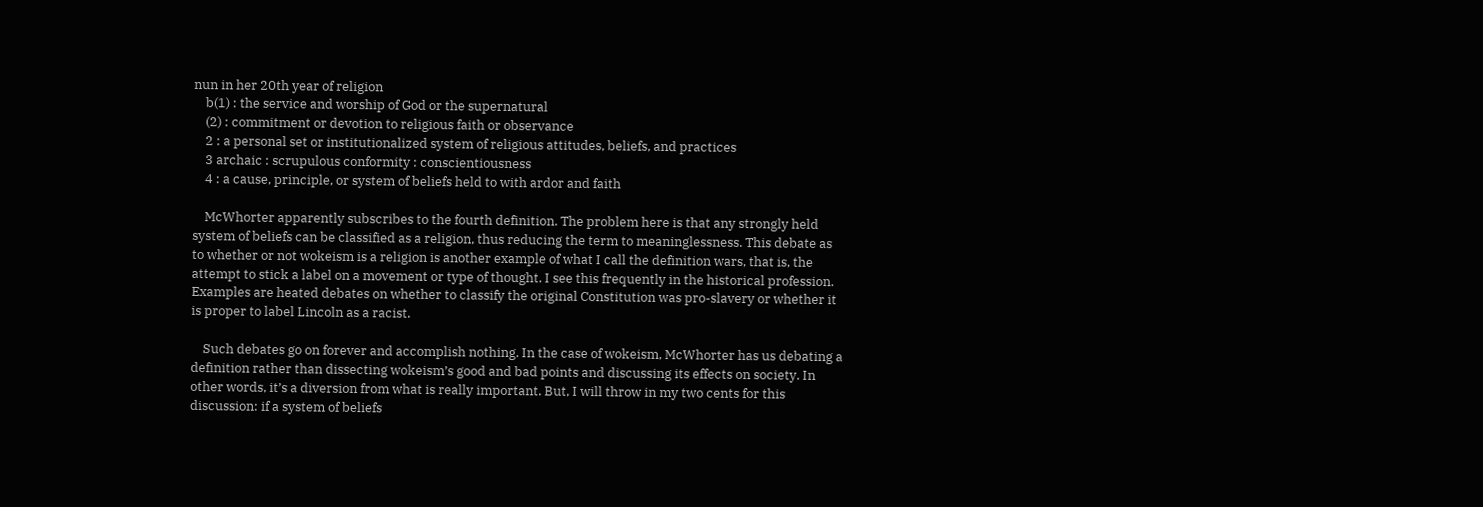nun in her 20th year of religion
    b(1) : the service and worship of God or the supernatural
    (2) : commitment or devotion to religious faith or observance
    2 : a personal set or institutionalized system of religious attitudes, beliefs, and practices
    3 archaic : scrupulous conformity : conscientiousness
    4 : a cause, principle, or system of beliefs held to with ardor and faith

    McWhorter apparently subscribes to the fourth definition. The problem here is that any strongly held system of beliefs can be classified as a religion, thus reducing the term to meaninglessness. This debate as to whether or not wokeism is a religion is another example of what I call the definition wars, that is, the attempt to stick a label on a movement or type of thought. I see this frequently in the historical profession. Examples are heated debates on whether to classify the original Constitution was pro-slavery or whether it is proper to label Lincoln as a racist.

    Such debates go on forever and accomplish nothing. In the case of wokeism, McWhorter has us debating a definition rather than dissecting wokeism’s good and bad points and discussing its effects on society. In other words, it’s a diversion from what is really important. But, I will throw in my two cents for this discussion: if a system of beliefs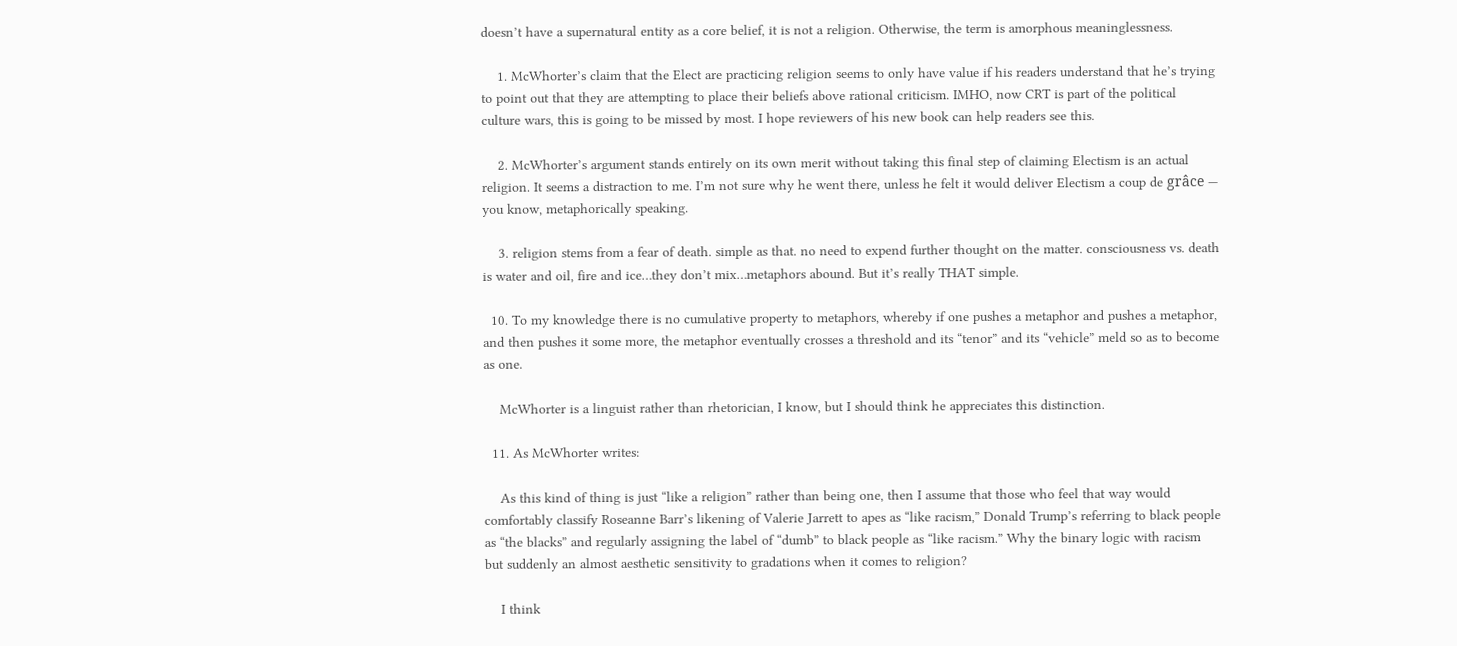doesn’t have a supernatural entity as a core belief, it is not a religion. Otherwise, the term is amorphous meaninglessness.

    1. McWhorter’s claim that the Elect are practicing religion seems to only have value if his readers understand that he’s trying to point out that they are attempting to place their beliefs above rational criticism. IMHO, now CRT is part of the political culture wars, this is going to be missed by most. I hope reviewers of his new book can help readers see this.

    2. McWhorter’s argument stands entirely on its own merit without taking this final step of claiming Electism is an actual religion. It seems a distraction to me. I’m not sure why he went there, unless he felt it would deliver Electism a coup de grâce — you know, metaphorically speaking.

    3. religion stems from a fear of death. simple as that. no need to expend further thought on the matter. consciousness vs. death is water and oil, fire and ice…they don’t mix…metaphors abound. But it’s really THAT simple.

  10. To my knowledge there is no cumulative property to metaphors, whereby if one pushes a metaphor and pushes a metaphor, and then pushes it some more, the metaphor eventually crosses a threshold and its “tenor” and its “vehicle” meld so as to become as one.

    McWhorter is a linguist rather than rhetorician, I know, but I should think he appreciates this distinction.

  11. As McWhorter writes:

    As this kind of thing is just “like a religion” rather than being one, then I assume that those who feel that way would comfortably classify Roseanne Barr’s likening of Valerie Jarrett to apes as “like racism,” Donald Trump’s referring to black people as “the blacks” and regularly assigning the label of “dumb” to black people as “like racism.” Why the binary logic with racism but suddenly an almost aesthetic sensitivity to gradations when it comes to religion?

    I think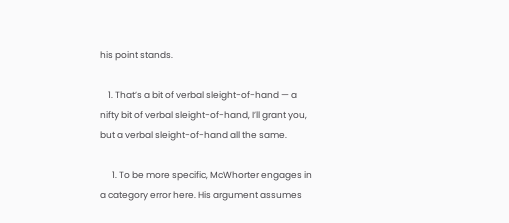his point stands.

    1. That’s a bit of verbal sleight-of-hand — a nifty bit of verbal sleight-of-hand, I’ll grant you, but a verbal sleight-of-hand all the same.

      1. To be more specific, McWhorter engages in a category error here. His argument assumes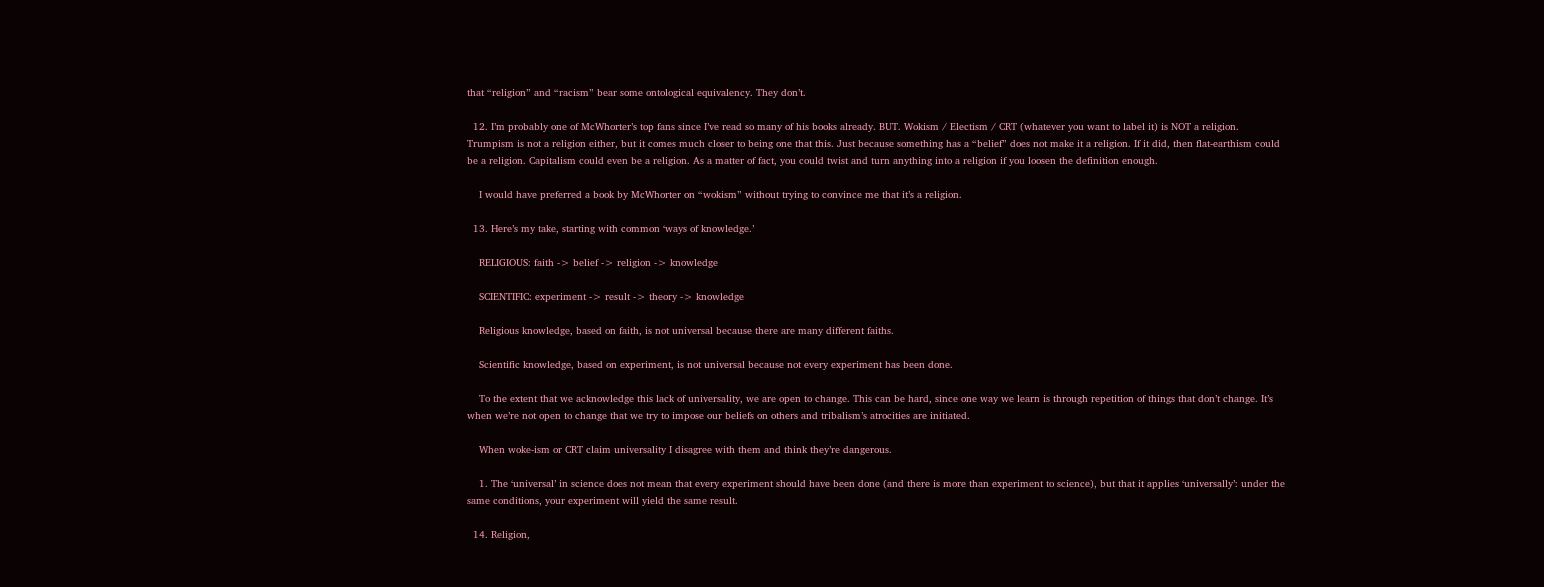that “religion” and “racism” bear some ontological equivalency. They don’t.

  12. I’m probably one of McWhorter’s top fans since I’ve read so many of his books already. BUT. Wokism / Electism / CRT (whatever you want to label it) is NOT a religion. Trumpism is not a religion either, but it comes much closer to being one that this. Just because something has a “belief” does not make it a religion. If it did, then flat-earthism could be a religion. Capitalism could even be a religion. As a matter of fact, you could twist and turn anything into a religion if you loosen the definition enough.

    I would have preferred a book by McWhorter on “wokism” without trying to convince me that it’s a religion.

  13. Here’s my take, starting with common ‘ways of knowledge.’

    RELIGIOUS: faith -> belief -> religion -> knowledge

    SCIENTIFIC: experiment -> result -> theory -> knowledge

    Religious knowledge, based on faith, is not universal because there are many different faiths.

    Scientific knowledge, based on experiment, is not universal because not every experiment has been done.

    To the extent that we acknowledge this lack of universality, we are open to change. This can be hard, since one way we learn is through repetition of things that don’t change. It’s when we’re not open to change that we try to impose our beliefs on others and tribalism’s atrocities are initiated.

    When woke-ism or CRT claim universality I disagree with them and think they’re dangerous.

    1. The ‘universal’ in science does not mean that every experiment should have been done (and there is more than experiment to science), but that it applies ‘universally’: under the same conditions, your experiment will yield the same result.

  14. Religion,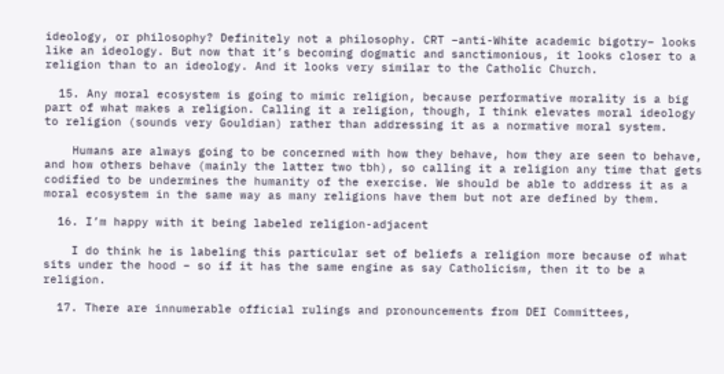ideology, or philosophy? Definitely not a philosophy. CRT –anti-White academic bigotry– looks like an ideology. But now that it’s becoming dogmatic and sanctimonious, it looks closer to a religion than to an ideology. And it looks very similar to the Catholic Church.

  15. Any moral ecosystem is going to mimic religion, because performative morality is a big part of what makes a religion. Calling it a religion, though, I think elevates moral ideology to religion (sounds very Gouldian) rather than addressing it as a normative moral system.

    Humans are always going to be concerned with how they behave, how they are seen to behave, and how others behave (mainly the latter two tbh), so calling it a religion any time that gets codified to be undermines the humanity of the exercise. We should be able to address it as a moral ecosystem in the same way as many religions have them but not are defined by them.

  16. I’m happy with it being labeled religion-adjacent

    I do think he is labeling this particular set of beliefs a religion more because of what sits under the hood – so if it has the same engine as say Catholicism, then it to be a religion.

  17. There are innumerable official rulings and pronouncements from DEI Committees,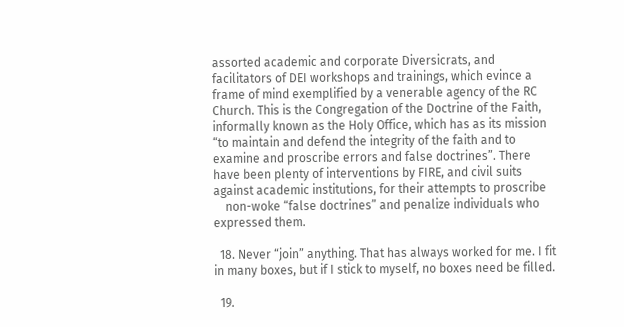assorted academic and corporate Diversicrats, and facilitators of DEI workshops and trainings, which evince a frame of mind exemplified by a venerable agency of the RC Church. This is the Congregation of the Doctrine of the Faith, informally known as the Holy Office, which has as its mission “to maintain and defend the integrity of the faith and to examine and proscribe errors and false doctrines”. There have been plenty of interventions by FIRE, and civil suits against academic institutions, for their attempts to proscribe
    non-woke “false doctrines” and penalize individuals who expressed them.

  18. Never “join” anything. That has always worked for me. I fit in many boxes, but if I stick to myself, no boxes need be filled.

  19.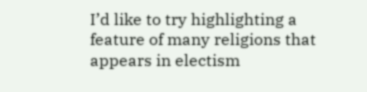I’d like to try highlighting a feature of many religions that appears in electism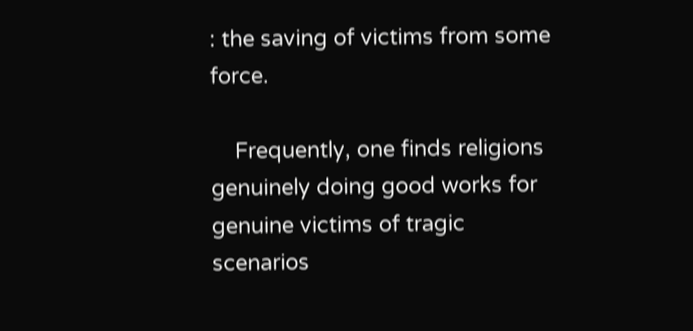: the saving of victims from some force.

    Frequently, one finds religions genuinely doing good works for genuine victims of tragic scenarios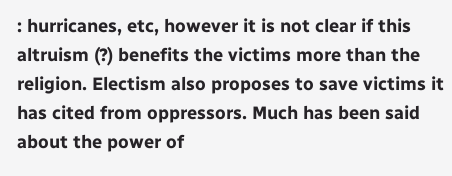: hurricanes, etc, however it is not clear if this altruism (?) benefits the victims more than the religion. Electism also proposes to save victims it has cited from oppressors. Much has been said about the power of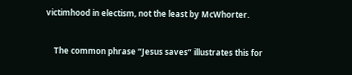victimhood in electism, not the least by McWhorter.

    The common phrase “Jesus saves” illustrates this for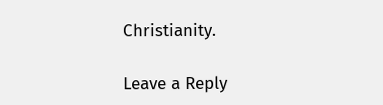Christianity.

Leave a Reply